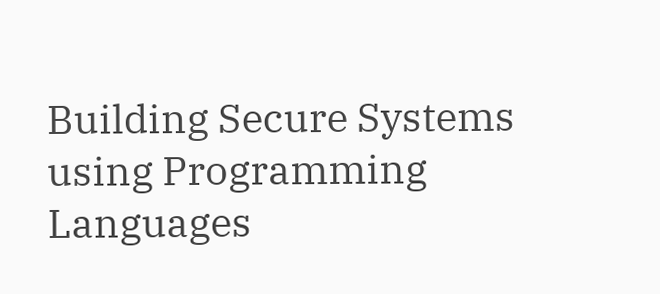Building Secure Systems using Programming Languages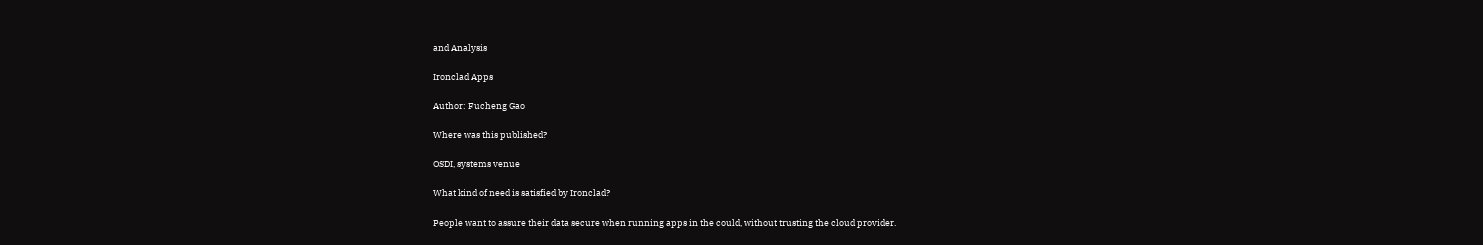and Analysis

Ironclad Apps

Author: Fucheng Gao

Where was this published?

OSDI, systems venue

What kind of need is satisfied by Ironclad?

People want to assure their data secure when running apps in the could, without trusting the cloud provider.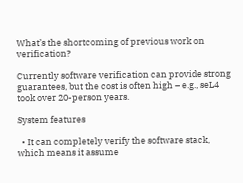What’s the shortcoming of previous work on verification?

Currently software verification can provide strong guarantees, but the cost is often high – e.g., seL4 took over 20-person years.

System features

  • It can completely verify the software stack, which means it assume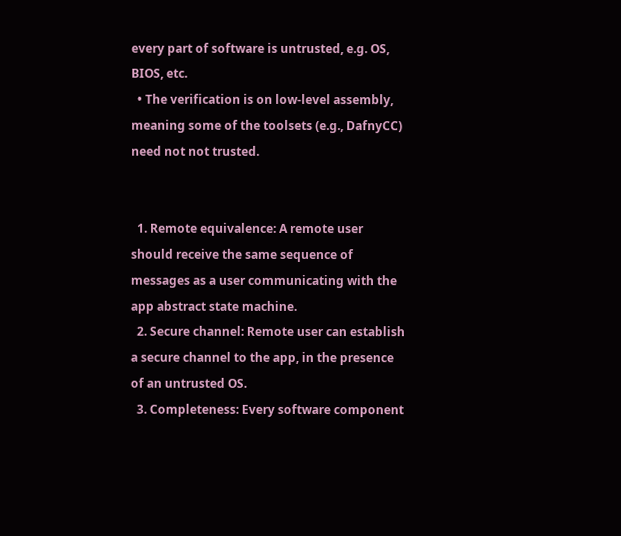every part of software is untrusted, e.g. OS, BIOS, etc.
  • The verification is on low-level assembly, meaning some of the toolsets (e.g., DafnyCC) need not not trusted.


  1. Remote equivalence: A remote user should receive the same sequence of messages as a user communicating with the app abstract state machine.
  2. Secure channel: Remote user can establish a secure channel to the app, in the presence of an untrusted OS.
  3. Completeness: Every software component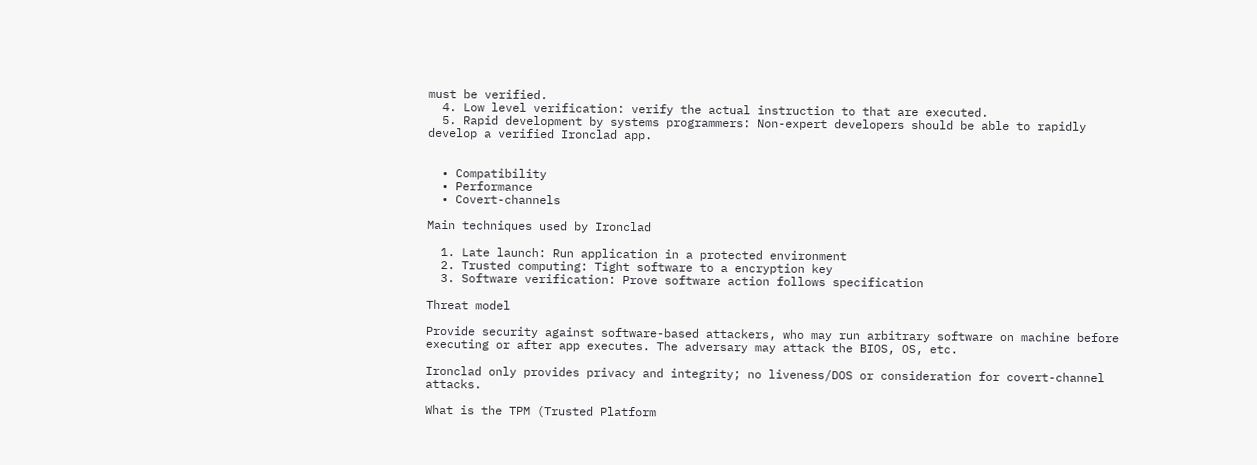must be verified.
  4. Low level verification: verify the actual instruction to that are executed.
  5. Rapid development by systems programmers: Non-expert developers should be able to rapidly develop a verified Ironclad app.


  • Compatibility
  • Performance
  • Covert-channels

Main techniques used by Ironclad

  1. Late launch: Run application in a protected environment
  2. Trusted computing: Tight software to a encryption key
  3. Software verification: Prove software action follows specification

Threat model

Provide security against software-based attackers, who may run arbitrary software on machine before executing or after app executes. The adversary may attack the BIOS, OS, etc.

Ironclad only provides privacy and integrity; no liveness/DOS or consideration for covert-channel attacks.

What is the TPM (Trusted Platform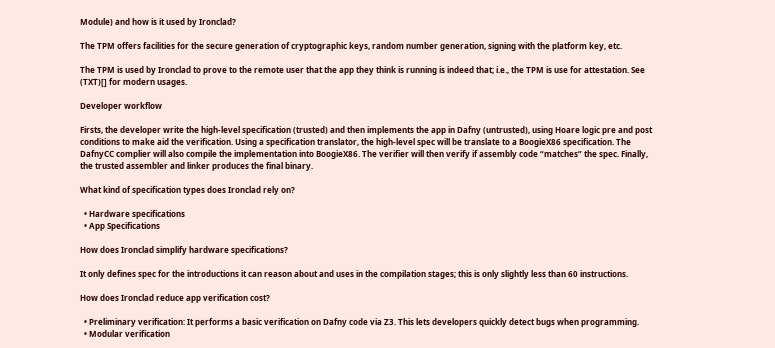Module) and how is it used by Ironclad?

The TPM offers facilities for the secure generation of cryptographic keys, random number generation, signing with the platform key, etc.

The TPM is used by Ironclad to prove to the remote user that the app they think is running is indeed that; i.e., the TPM is use for attestation. See (TXT)[] for modern usages.

Developer workflow

Firsts, the developer write the high-level specification (trusted) and then implements the app in Dafny (untrusted), using Hoare logic pre and post conditions to make aid the verification. Using a specification translator, the high-level spec will be translate to a BoogieX86 specification. The DafnyCC complier will also compile the implementation into BoogieX86. The verifier will then verify if assembly code “matches” the spec. Finally, the trusted assembler and linker produces the final binary.

What kind of specification types does Ironclad rely on?

  • Hardware specifications
  • App Specifications

How does Ironclad simplify hardware specifications?

It only defines spec for the introductions it can reason about and uses in the compilation stages; this is only slightly less than 60 instructions.

How does Ironclad reduce app verification cost?

  • Preliminary verification: It performs a basic verification on Dafny code via Z3. This lets developers quickly detect bugs when programming.
  • Modular verification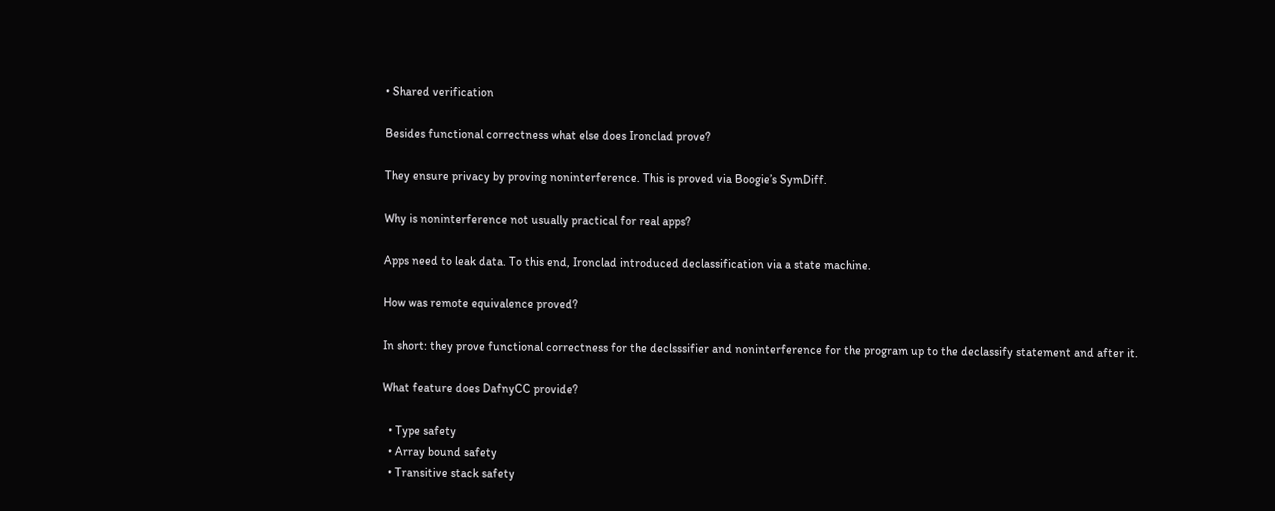• Shared verification

Besides functional correctness what else does Ironclad prove?

They ensure privacy by proving noninterference. This is proved via Boogie’s SymDiff.

Why is noninterference not usually practical for real apps?

Apps need to leak data. To this end, Ironclad introduced declassification via a state machine.

How was remote equivalence proved?

In short: they prove functional correctness for the declsssifier and noninterference for the program up to the declassify statement and after it.

What feature does DafnyCC provide?

  • Type safety
  • Array bound safety
  • Transitive stack safety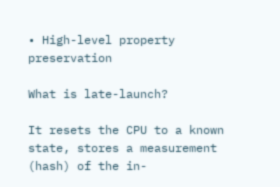• High-level property preservation

What is late-launch?

It resets the CPU to a known state, stores a measurement (hash) of the in-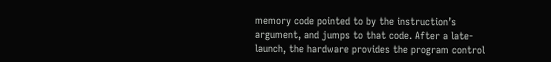memory code pointed to by the instruction’s argument, and jumps to that code. After a late-launch, the hardware provides the program control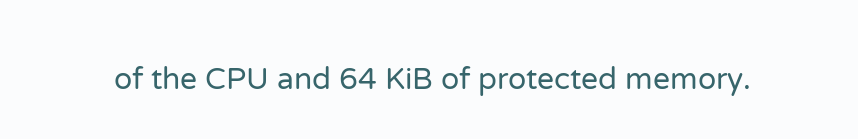of the CPU and 64 KiB of protected memory.